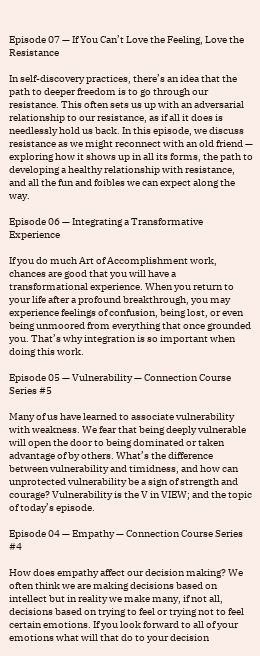Episode 07 — If You Can’t Love the Feeling, Love the Resistance

In self-discovery practices, there’s an idea that the path to deeper freedom is to go through our resistance. This often sets us up with an adversarial relationship to our resistance, as if all it does is needlessly hold us back. In this episode, we discuss resistance as we might reconnect with an old friend — exploring how it shows up in all its forms, the path to developing a healthy relationship with resistance, and all the fun and foibles we can expect along the way.

Episode 06 — Integrating a Transformative Experience

If you do much Art of Accomplishment work, chances are good that you will have a transformational experience. When you return to your life after a profound breakthrough, you may experience feelings of confusion, being lost, or even being unmoored from everything that once grounded you. That’s why integration is so important when doing this work.

Episode 05 — Vulnerability — Connection Course Series #5

Many of us have learned to associate vulnerability with weakness. We fear that being deeply vulnerable will open the door to being dominated or taken advantage of by others. What’s the difference between vulnerability and timidness, and how can unprotected vulnerability be a sign of strength and courage? Vulnerability is the V in VIEW; and the topic of today’s episode.

Episode 04 — Empathy — Connection Course Series #4

How does empathy affect our decision making? We often think we are making decisions based on intellect but in reality we make many, if not all, decisions based on trying to feel or trying not to feel certain emotions. If you look forward to all of your emotions what will that do to your decision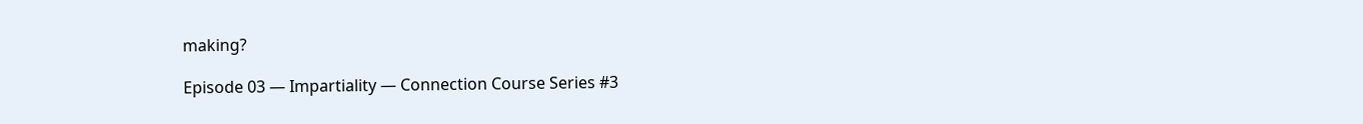making?

Episode 03 — Impartiality — Connection Course Series #3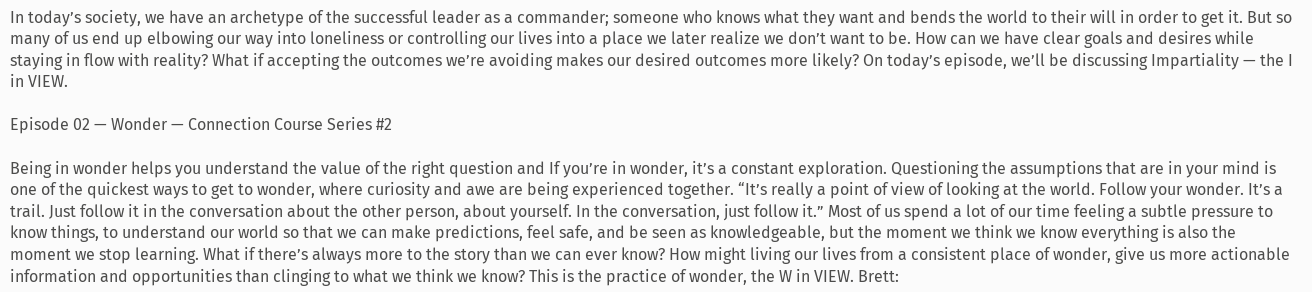In today’s society, we have an archetype of the successful leader as a commander; someone who knows what they want and bends the world to their will in order to get it. But so many of us end up elbowing our way into loneliness or controlling our lives into a place we later realize we don’t want to be. How can we have clear goals and desires while staying in flow with reality? What if accepting the outcomes we’re avoiding makes our desired outcomes more likely? On today’s episode, we’ll be discussing Impartiality — the I in VIEW.

Episode 02 — Wonder — Connection Course Series #2

Being in wonder helps you understand the value of the right question and If you’re in wonder, it’s a constant exploration. Questioning the assumptions that are in your mind is one of the quickest ways to get to wonder, where curiosity and awe are being experienced together. “It’s really a point of view of looking at the world. Follow your wonder. It’s a trail. Just follow it in the conversation about the other person, about yourself. In the conversation, just follow it.” Most of us spend a lot of our time feeling a subtle pressure to know things, to understand our world so that we can make predictions, feel safe, and be seen as knowledgeable, but the moment we think we know everything is also the moment we stop learning. What if there’s always more to the story than we can ever know? How might living our lives from a consistent place of wonder, give us more actionable information and opportunities than clinging to what we think we know? This is the practice of wonder, the W in VIEW. Brett: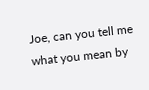Joe, can you tell me what you mean by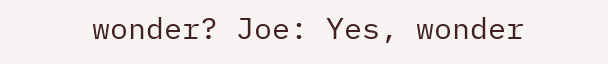wonder? Joe: Yes, wonder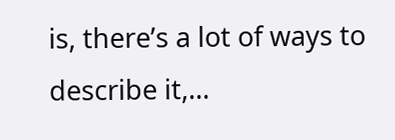is, there’s a lot of ways to describe it,…